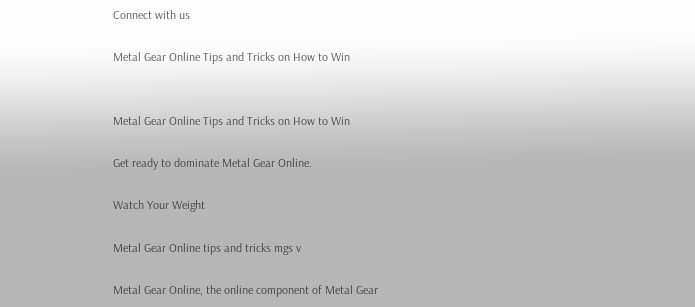Connect with us

Metal Gear Online Tips and Tricks on How to Win


Metal Gear Online Tips and Tricks on How to Win

Get ready to dominate Metal Gear Online.

Watch Your Weight

Metal Gear Online tips and tricks mgs v

Metal Gear Online, the online component of Metal Gear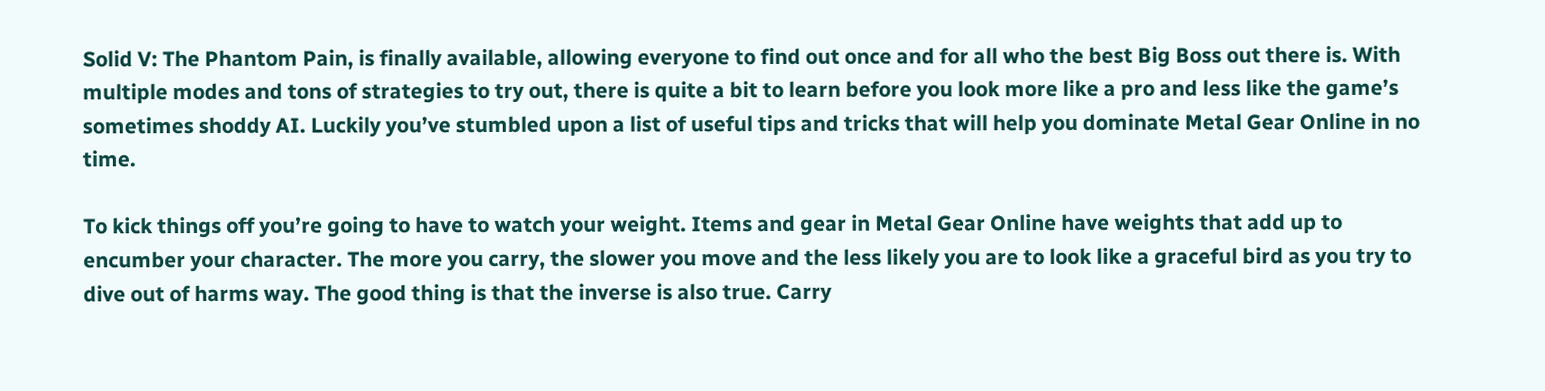Solid V: The Phantom Pain, is finally available, allowing everyone to find out once and for all who the best Big Boss out there is. With multiple modes and tons of strategies to try out, there is quite a bit to learn before you look more like a pro and less like the game’s sometimes shoddy AI. Luckily you’ve stumbled upon a list of useful tips and tricks that will help you dominate Metal Gear Online in no time.

To kick things off you’re going to have to watch your weight. Items and gear in Metal Gear Online have weights that add up to encumber your character. The more you carry, the slower you move and the less likely you are to look like a graceful bird as you try to dive out of harms way. The good thing is that the inverse is also true. Carry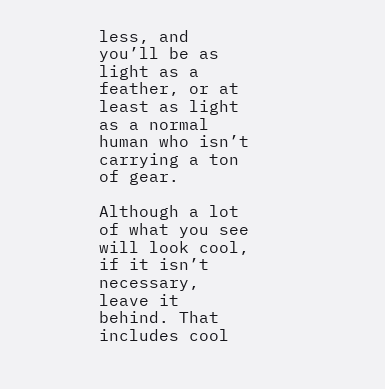less, and you’ll be as light as a feather, or at least as light as a normal human who isn’t carrying a ton of gear.

Although a lot of what you see will look cool, if it isn’t necessary, leave it behind. That includes cool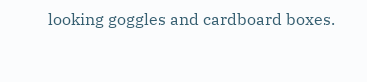looking goggles and cardboard boxes.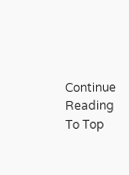Continue Reading
To Top